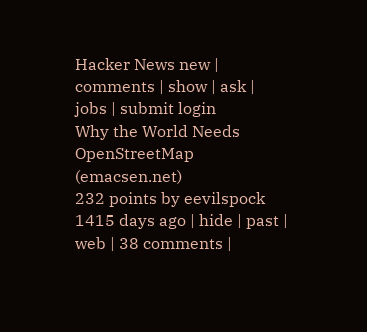Hacker News new | comments | show | ask | jobs | submit login
Why the World Needs OpenStreetMap (emacsen.net)
232 points by eevilspock 1415 days ago | hide | past | web | 38 comments |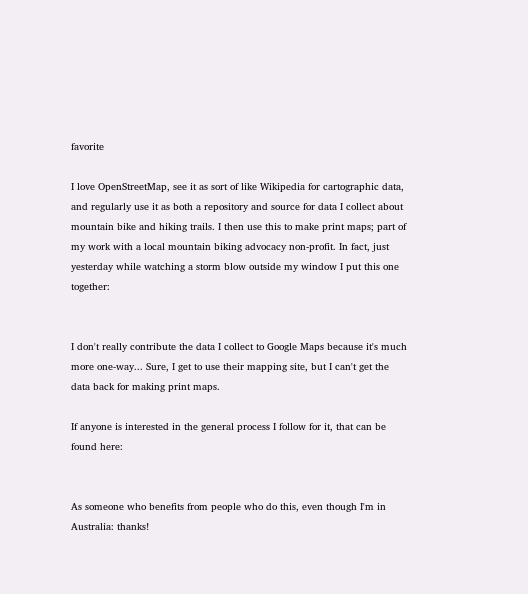favorite

I love OpenStreetMap, see it as sort of like Wikipedia for cartographic data, and regularly use it as both a repository and source for data I collect about mountain bike and hiking trails. I then use this to make print maps; part of my work with a local mountain biking advocacy non-profit. In fact, just yesterday while watching a storm blow outside my window I put this one together:


I don't really contribute the data I collect to Google Maps because it's much more one-way... Sure, I get to use their mapping site, but I can't get the data back for making print maps.

If anyone is interested in the general process I follow for it, that can be found here:


As someone who benefits from people who do this, even though I'm in Australia: thanks!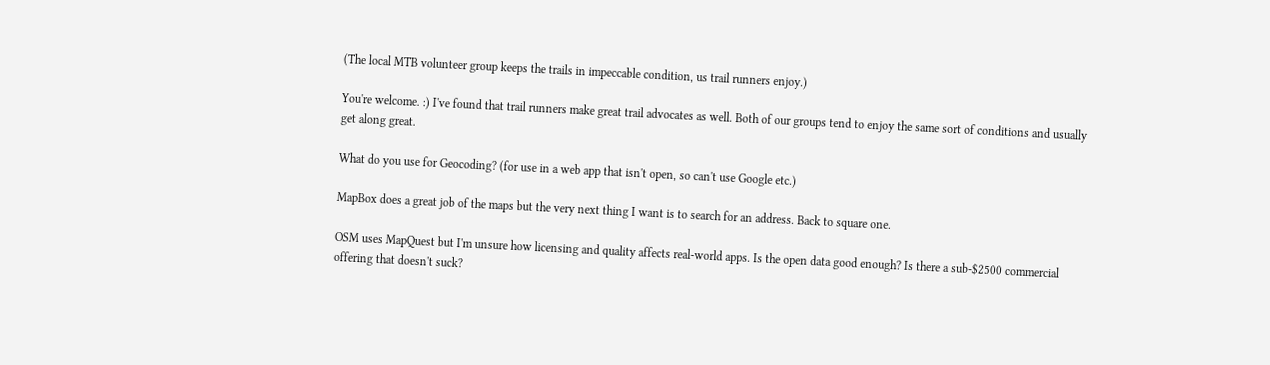(The local MTB volunteer group keeps the trails in impeccable condition, us trail runners enjoy.)

You're welcome. :) I've found that trail runners make great trail advocates as well. Both of our groups tend to enjoy the same sort of conditions and usually get along great.

What do you use for Geocoding? (for use in a web app that isn't open, so can't use Google etc.)

MapBox does a great job of the maps but the very next thing I want is to search for an address. Back to square one.

OSM uses MapQuest but I'm unsure how licensing and quality affects real-world apps. Is the open data good enough? Is there a sub-$2500 commercial offering that doesn't suck?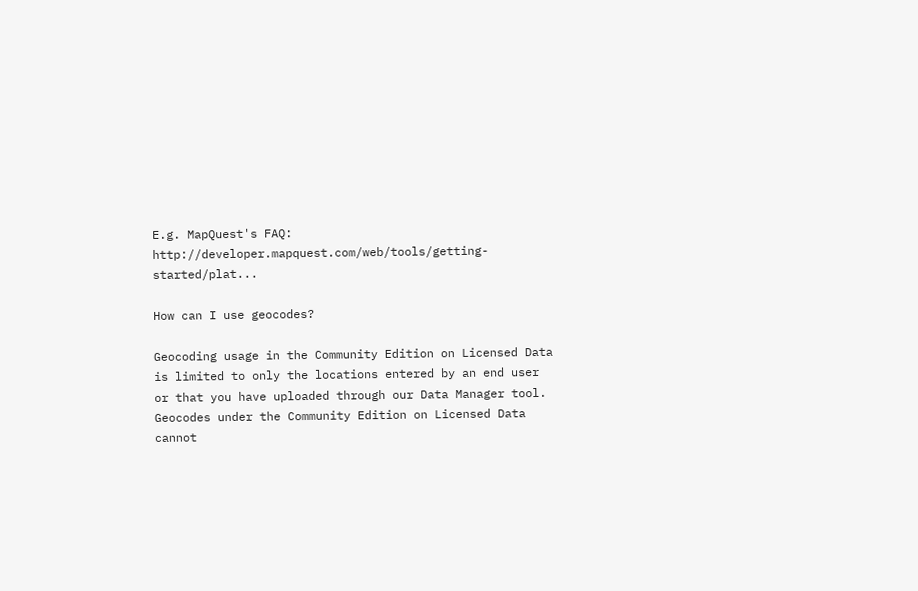E.g. MapQuest's FAQ: http://developer.mapquest.com/web/tools/getting-started/plat...

How can I use geocodes?

Geocoding usage in the Community Edition on Licensed Data is limited to only the locations entered by an end user or that you have uploaded through our Data Manager tool. Geocodes under the Community Edition on Licensed Data cannot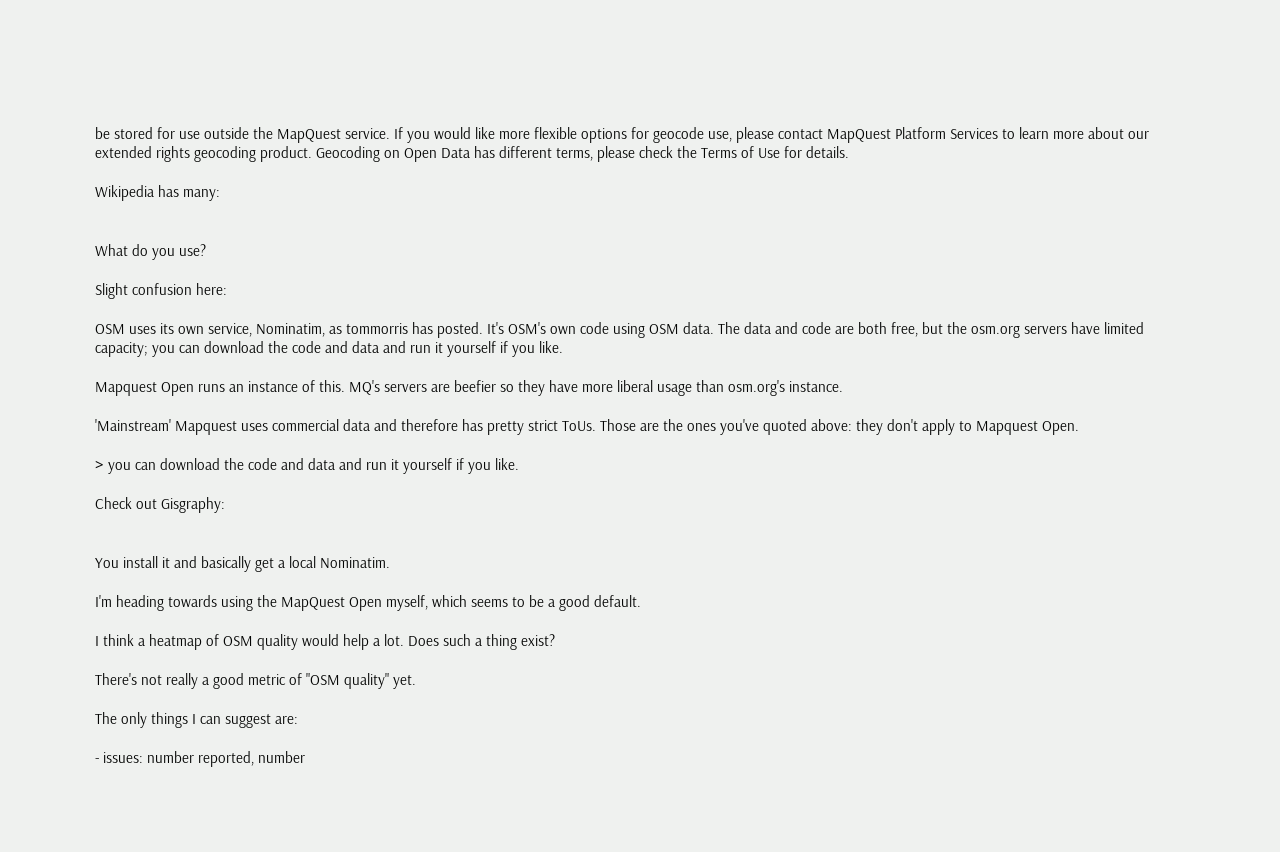be stored for use outside the MapQuest service. If you would like more flexible options for geocode use, please contact MapQuest Platform Services to learn more about our extended rights geocoding product. Geocoding on Open Data has different terms, please check the Terms of Use for details.

Wikipedia has many:


What do you use?

Slight confusion here:

OSM uses its own service, Nominatim, as tommorris has posted. It's OSM's own code using OSM data. The data and code are both free, but the osm.org servers have limited capacity; you can download the code and data and run it yourself if you like.

Mapquest Open runs an instance of this. MQ's servers are beefier so they have more liberal usage than osm.org's instance.

'Mainstream' Mapquest uses commercial data and therefore has pretty strict ToUs. Those are the ones you've quoted above: they don't apply to Mapquest Open.

> you can download the code and data and run it yourself if you like.

Check out Gisgraphy:


You install it and basically get a local Nominatim.

I'm heading towards using the MapQuest Open myself, which seems to be a good default.

I think a heatmap of OSM quality would help a lot. Does such a thing exist?

There's not really a good metric of "OSM quality" yet.

The only things I can suggest are:

- issues: number reported, number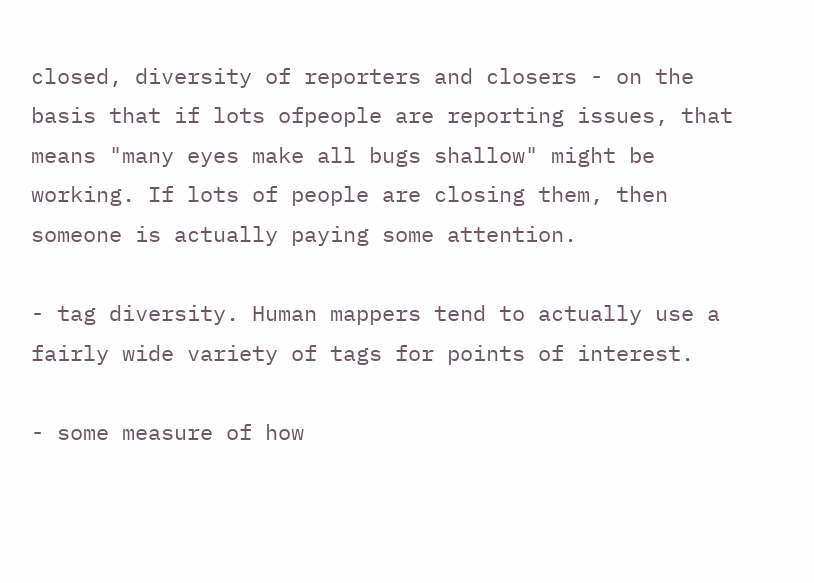closed, diversity of reporters and closers - on the basis that if lots ofpeople are reporting issues, that means "many eyes make all bugs shallow" might be working. If lots of people are closing them, then someone is actually paying some attention.

- tag diversity. Human mappers tend to actually use a fairly wide variety of tags for points of interest.

- some measure of how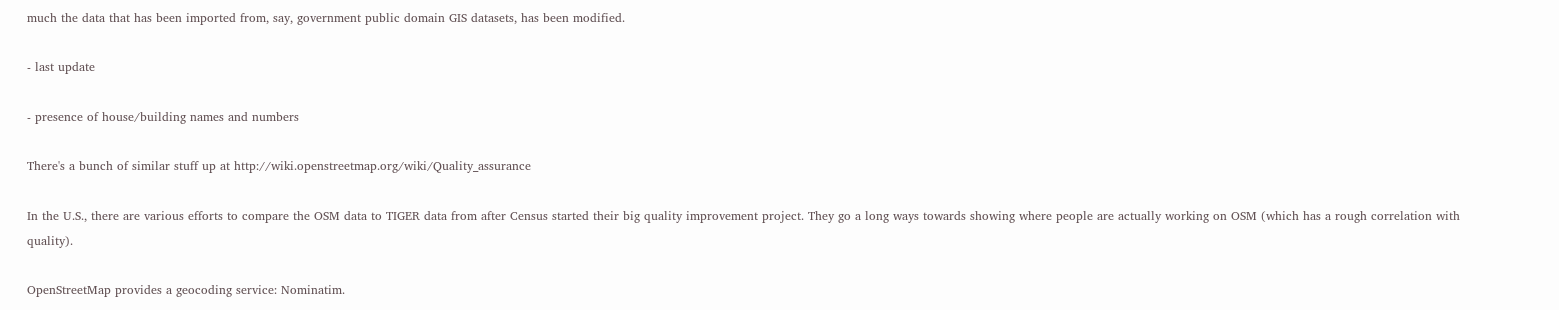much the data that has been imported from, say, government public domain GIS datasets, has been modified.

- last update

- presence of house/building names and numbers

There's a bunch of similar stuff up at http://wiki.openstreetmap.org/wiki/Quality_assurance

In the U.S., there are various efforts to compare the OSM data to TIGER data from after Census started their big quality improvement project. They go a long ways towards showing where people are actually working on OSM (which has a rough correlation with quality).

OpenStreetMap provides a geocoding service: Nominatim.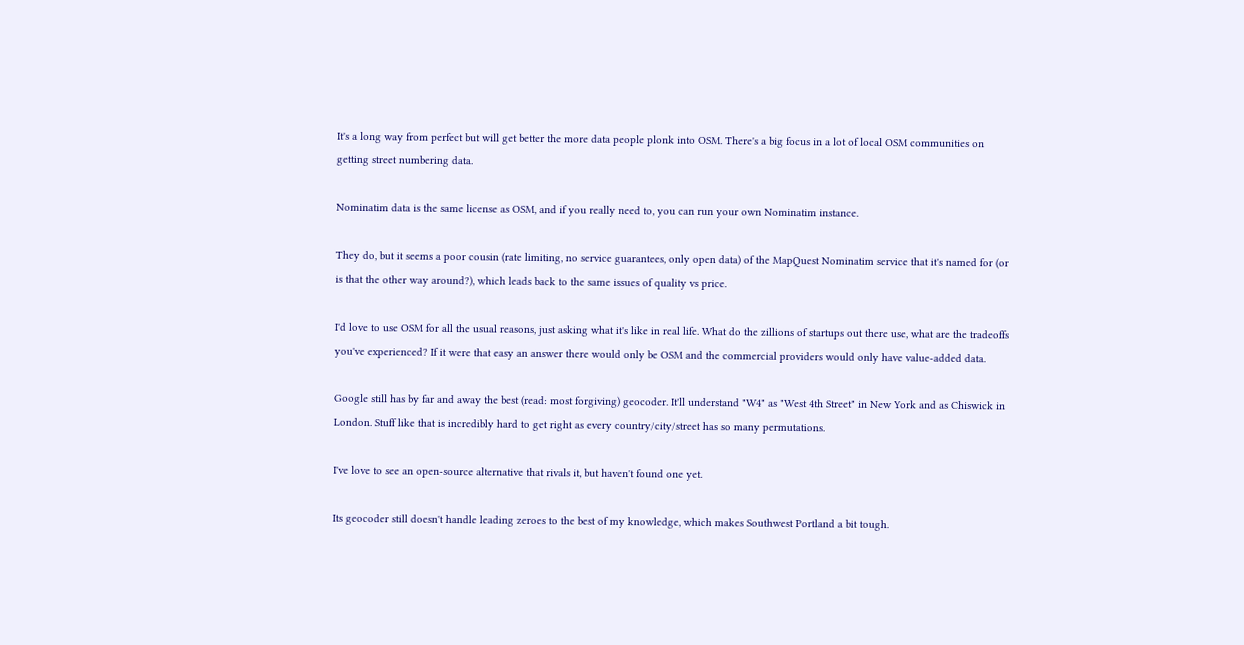It's a long way from perfect but will get better the more data people plonk into OSM. There's a big focus in a lot of local OSM communities on getting street numbering data.

Nominatim data is the same license as OSM, and if you really need to, you can run your own Nominatim instance.

They do, but it seems a poor cousin (rate limiting, no service guarantees, only open data) of the MapQuest Nominatim service that it's named for (or is that the other way around?), which leads back to the same issues of quality vs price.

I'd love to use OSM for all the usual reasons, just asking what it's like in real life. What do the zillions of startups out there use, what are the tradeoffs you've experienced? If it were that easy an answer there would only be OSM and the commercial providers would only have value-added data.

Google still has by far and away the best (read: most forgiving) geocoder. It'll understand "W4" as "West 4th Street" in New York and as Chiswick in London. Stuff like that is incredibly hard to get right as every country/city/street has so many permutations.

I've love to see an open-source alternative that rivals it, but haven't found one yet.

Its geocoder still doesn't handle leading zeroes to the best of my knowledge, which makes Southwest Portland a bit tough.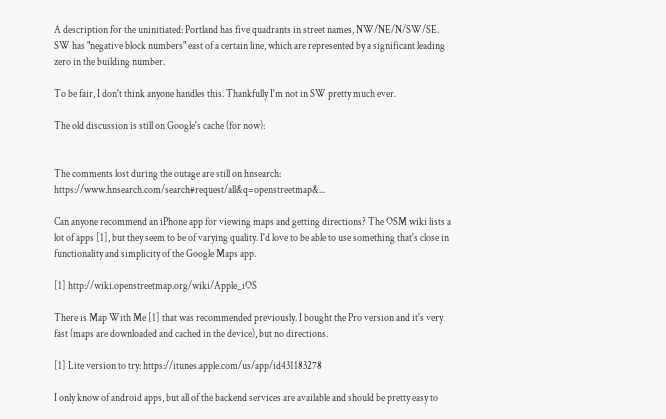A description for the uninitiated: Portland has five quadrants in street names, NW/NE/N/SW/SE. SW has "negative block numbers" east of a certain line, which are represented by a significant leading zero in the building number.

To be fair, I don't think anyone handles this. Thankfully I'm not in SW pretty much ever.

The old discussion is still on Google's cache (for now):


The comments lost during the outage are still on hnsearch: https://www.hnsearch.com/search#request/all&q=openstreetmap&...

Can anyone recommend an iPhone app for viewing maps and getting directions? The OSM wiki lists a lot of apps [1], but they seem to be of varying quality. I'd love to be able to use something that's close in functionality and simplicity of the Google Maps app.

[1] http://wiki.openstreetmap.org/wiki/Apple_iOS

There is Map With Me [1] that was recommended previously. I bought the Pro version and it's very fast (maps are downloaded and cached in the device), but no directions.

[1] Lite version to try: https://itunes.apple.com/us/app/id431183278

I only know of android apps, but all of the backend services are available and should be pretty easy to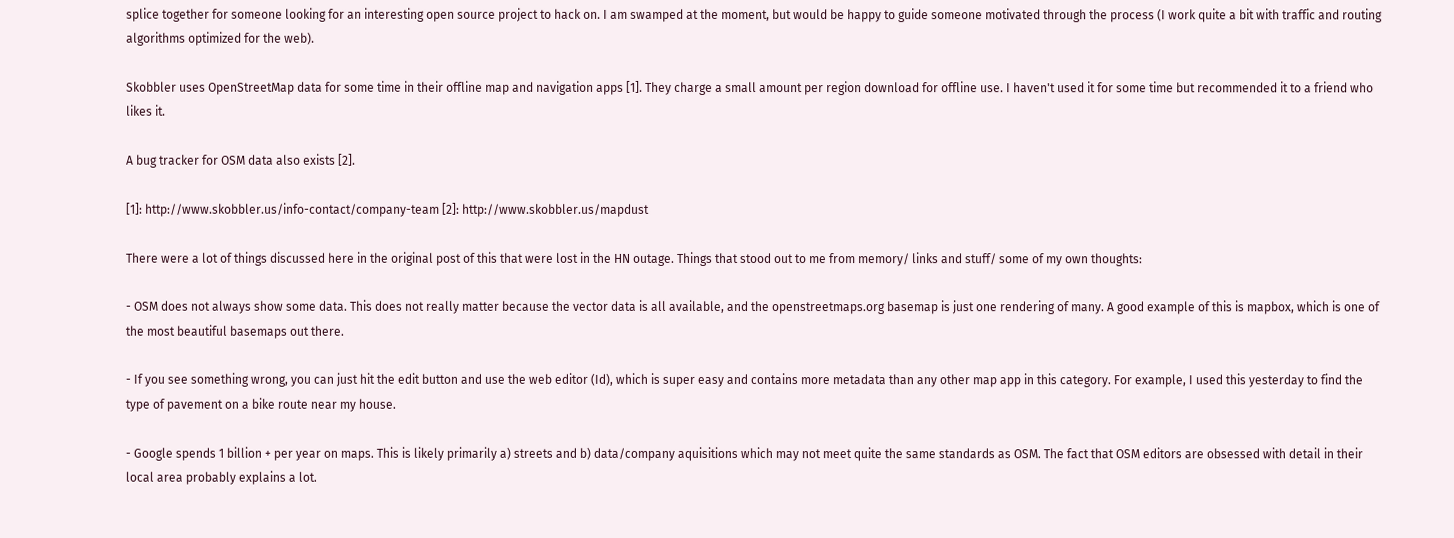splice together for someone looking for an interesting open source project to hack on. I am swamped at the moment, but would be happy to guide someone motivated through the process (I work quite a bit with traffic and routing algorithms optimized for the web).

Skobbler uses OpenStreetMap data for some time in their offline map and navigation apps [1]. They charge a small amount per region download for offline use. I haven't used it for some time but recommended it to a friend who likes it.

A bug tracker for OSM data also exists [2].

[1]: http://www.skobbler.us/info-contact/company-team [2]: http://www.skobbler.us/mapdust

There were a lot of things discussed here in the original post of this that were lost in the HN outage. Things that stood out to me from memory/ links and stuff/ some of my own thoughts:

- OSM does not always show some data. This does not really matter because the vector data is all available, and the openstreetmaps.org basemap is just one rendering of many. A good example of this is mapbox, which is one of the most beautiful basemaps out there.

- If you see something wrong, you can just hit the edit button and use the web editor (Id), which is super easy and contains more metadata than any other map app in this category. For example, I used this yesterday to find the type of pavement on a bike route near my house.

- Google spends 1 billion + per year on maps. This is likely primarily a) streets and b) data/company aquisitions which may not meet quite the same standards as OSM. The fact that OSM editors are obsessed with detail in their local area probably explains a lot.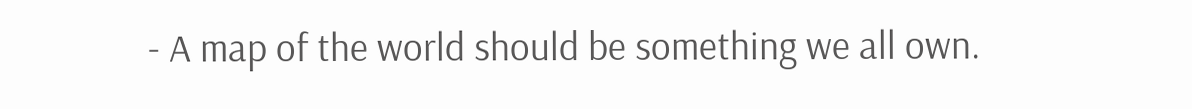- A map of the world should be something we all own.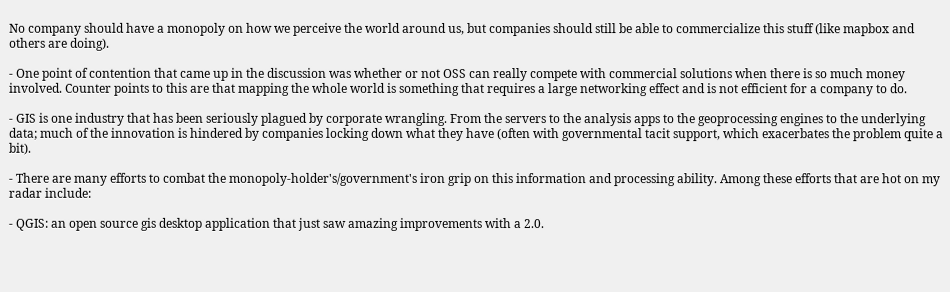No company should have a monopoly on how we perceive the world around us, but companies should still be able to commercialize this stuff (like mapbox and others are doing).

- One point of contention that came up in the discussion was whether or not OSS can really compete with commercial solutions when there is so much money involved. Counter points to this are that mapping the whole world is something that requires a large networking effect and is not efficient for a company to do.

- GIS is one industry that has been seriously plagued by corporate wrangling. From the servers to the analysis apps to the geoprocessing engines to the underlying data; much of the innovation is hindered by companies locking down what they have (often with governmental tacit support, which exacerbates the problem quite a bit).

- There are many efforts to combat the monopoly-holder's/government's iron grip on this information and processing ability. Among these efforts that are hot on my radar include:

- QGIS: an open source gis desktop application that just saw amazing improvements with a 2.0.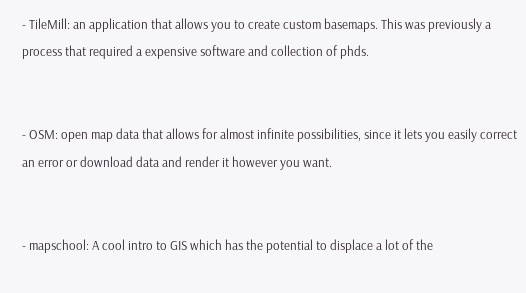- TileMill: an application that allows you to create custom basemaps. This was previously a process that required a expensive software and collection of phds.


- OSM: open map data that allows for almost infinite possibilities, since it lets you easily correct an error or download data and render it however you want.


- mapschool: A cool intro to GIS which has the potential to displace a lot of the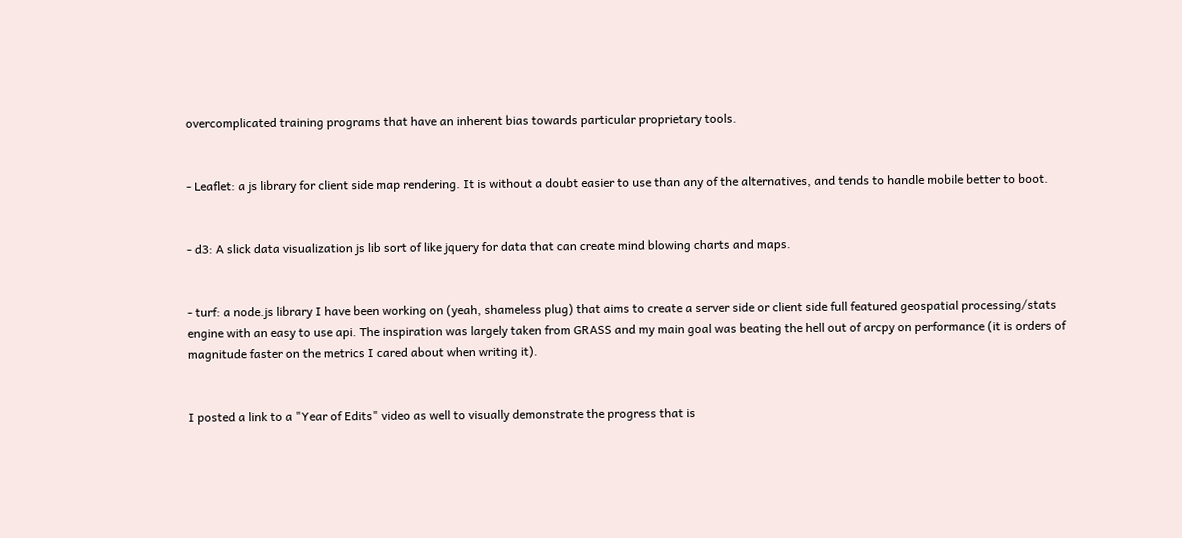overcomplicated training programs that have an inherent bias towards particular proprietary tools.


- Leaflet: a js library for client side map rendering. It is without a doubt easier to use than any of the alternatives, and tends to handle mobile better to boot.


- d3: A slick data visualization js lib sort of like jquery for data that can create mind blowing charts and maps.


- turf: a node.js library I have been working on (yeah, shameless plug) that aims to create a server side or client side full featured geospatial processing/stats engine with an easy to use api. The inspiration was largely taken from GRASS and my main goal was beating the hell out of arcpy on performance (it is orders of magnitude faster on the metrics I cared about when writing it).


I posted a link to a "Year of Edits" video as well to visually demonstrate the progress that is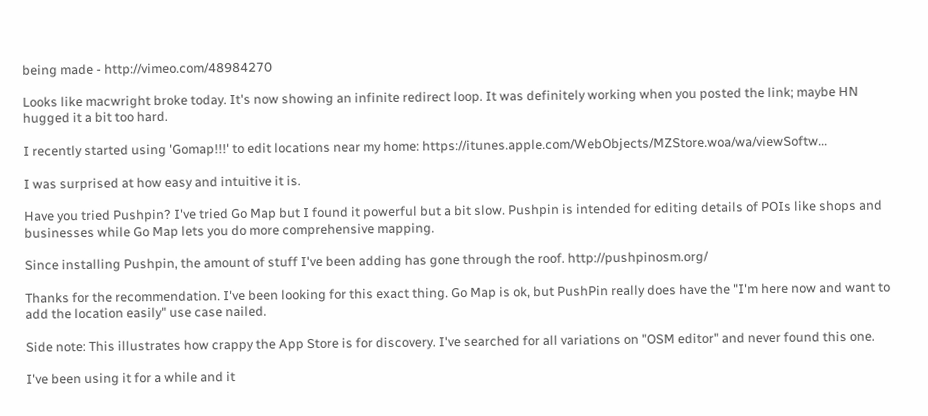being made - http://vimeo.com/48984270

Looks like macwright broke today. It's now showing an infinite redirect loop. It was definitely working when you posted the link; maybe HN hugged it a bit too hard.

I recently started using 'Gomap!!!' to edit locations near my home: https://itunes.apple.com/WebObjects/MZStore.woa/wa/viewSoftw...

I was surprised at how easy and intuitive it is.

Have you tried Pushpin? I've tried Go Map but I found it powerful but a bit slow. Pushpin is intended for editing details of POIs like shops and businesses while Go Map lets you do more comprehensive mapping.

Since installing Pushpin, the amount of stuff I've been adding has gone through the roof. http://pushpinosm.org/

Thanks for the recommendation. I've been looking for this exact thing. Go Map is ok, but PushPin really does have the "I'm here now and want to add the location easily" use case nailed.

Side note: This illustrates how crappy the App Store is for discovery. I've searched for all variations on "OSM editor" and never found this one.

I've been using it for a while and it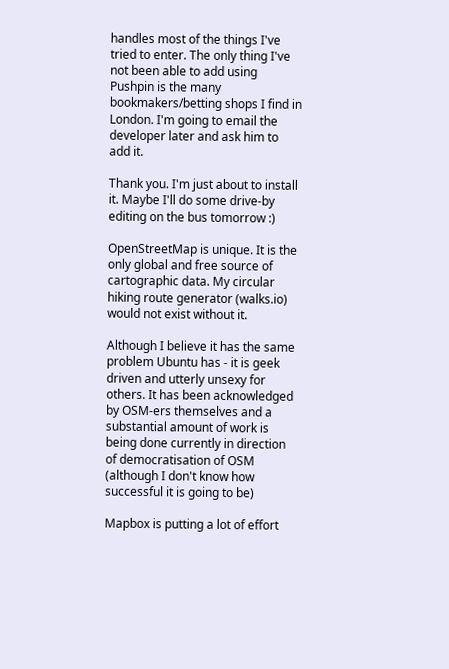handles most of the things I've tried to enter. The only thing I've not been able to add using Pushpin is the many bookmakers/betting shops I find in London. I'm going to email the developer later and ask him to add it.

Thank you. I'm just about to install it. Maybe I'll do some drive-by editing on the bus tomorrow :)

OpenStreetMap is unique. It is the only global and free source of cartographic data. My circular hiking route generator (walks.io) would not exist without it.

Although I believe it has the same problem Ubuntu has - it is geek driven and utterly unsexy for others. It has been acknowledged by OSM-ers themselves and a substantial amount of work is being done currently in direction of democratisation of OSM (although I don't know how successful it is going to be)

Mapbox is putting a lot of effort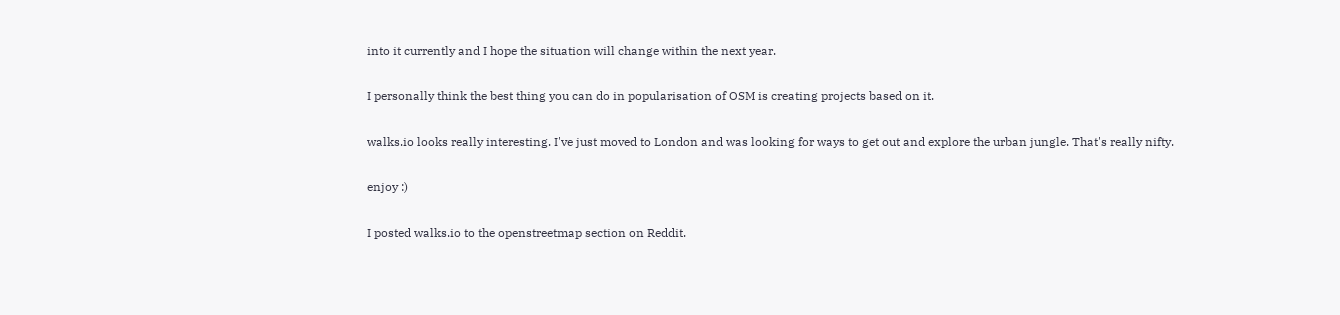into it currently and I hope the situation will change within the next year.

I personally think the best thing you can do in popularisation of OSM is creating projects based on it.

walks.io looks really interesting. I've just moved to London and was looking for ways to get out and explore the urban jungle. That's really nifty.

enjoy :)

I posted walks.io to the openstreetmap section on Reddit.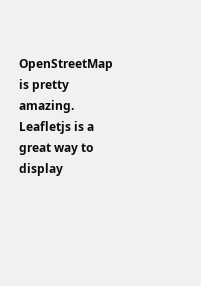OpenStreetMap is pretty amazing. Leafletjs is a great way to display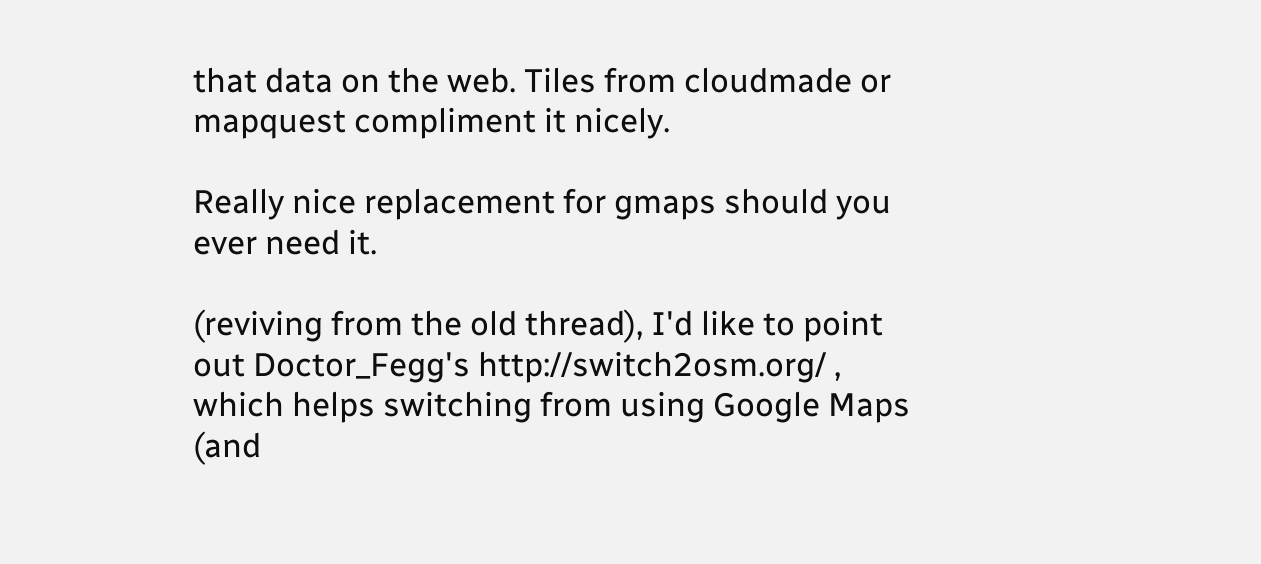that data on the web. Tiles from cloudmade or mapquest compliment it nicely.

Really nice replacement for gmaps should you ever need it.

(reviving from the old thread), I'd like to point out Doctor_Fegg's http://switch2osm.org/ , which helps switching from using Google Maps (and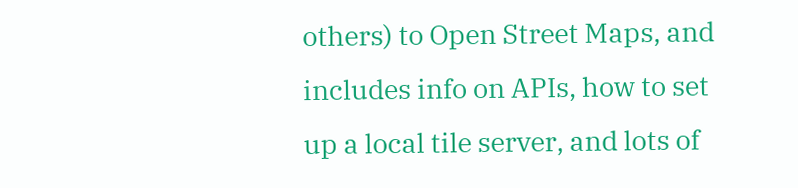others) to Open Street Maps, and includes info on APIs, how to set up a local tile server, and lots of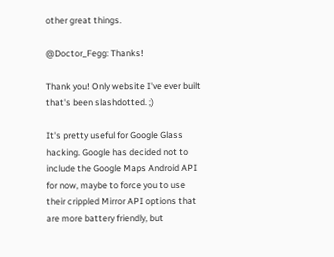other great things.

@Doctor_Fegg: Thanks!

Thank you! Only website I've ever built that's been slashdotted. ;)

It's pretty useful for Google Glass hacking. Google has decided not to include the Google Maps Android API for now, maybe to force you to use their crippled Mirror API options that are more battery friendly, but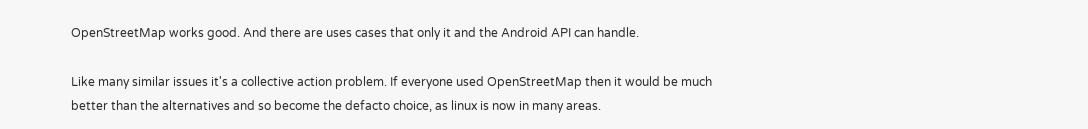OpenStreetMap works good. And there are uses cases that only it and the Android API can handle.

Like many similar issues it's a collective action problem. If everyone used OpenStreetMap then it would be much better than the alternatives and so become the defacto choice, as linux is now in many areas.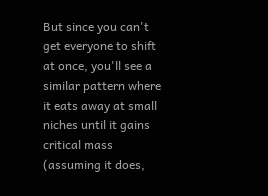But since you can't get everyone to shift at once, you'll see a similar pattern where it eats away at small niches until it gains critical mass (assuming it does,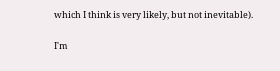which I think is very likely, but not inevitable).

I'm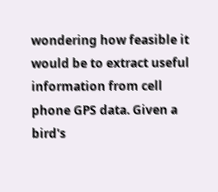wondering how feasible it would be to extract useful information from cell phone GPS data. Given a bird's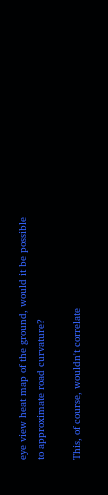eye view heat map of the ground, would it be possible to approximate road curvature?

This, of course, wouldn't correlate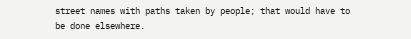street names with paths taken by people; that would have to be done elsewhere.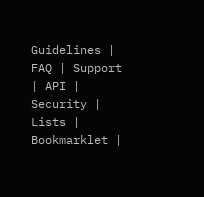Guidelines | FAQ | Support | API | Security | Lists | Bookmarklet |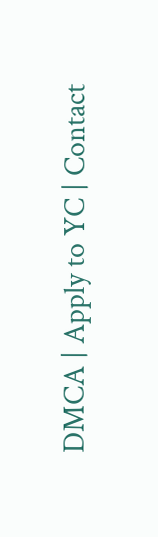DMCA | Apply to YC | Contact